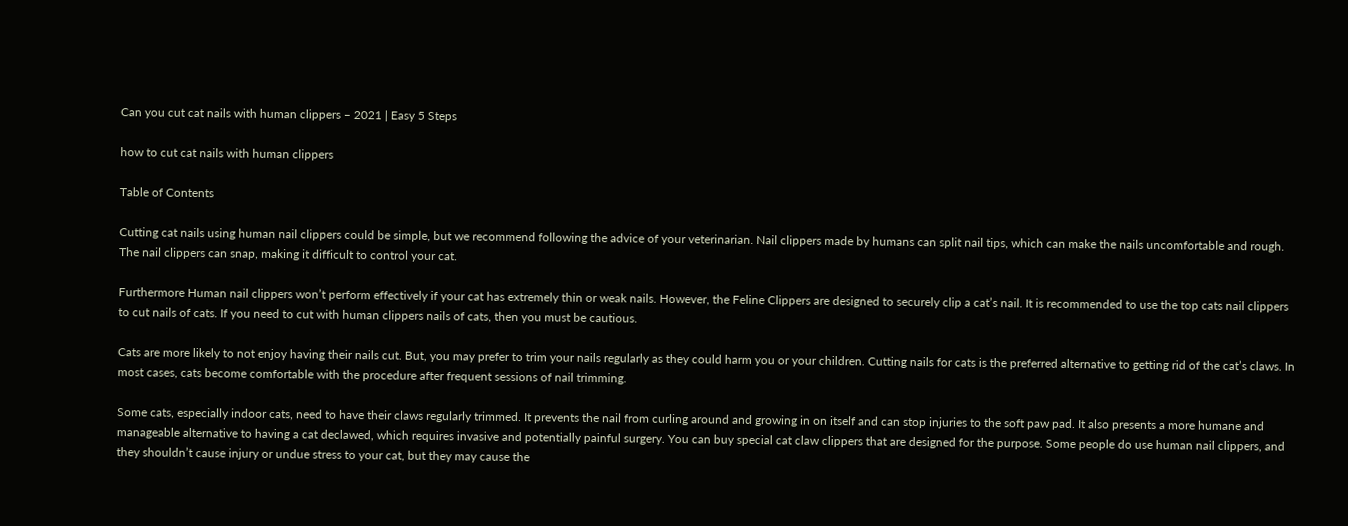Can you cut cat nails with human clippers – 2021 | Easy 5 Steps

how to cut cat nails with human clippers

Table of Contents

Cutting cat nails using human nail clippers could be simple, but we recommend following the advice of your veterinarian. Nail clippers made by humans can split nail tips, which can make the nails uncomfortable and rough. The nail clippers can snap, making it difficult to control your cat.

Furthermore Human nail clippers won’t perform effectively if your cat has extremely thin or weak nails. However, the Feline Clippers are designed to securely clip a cat’s nail. It is recommended to use the top cats nail clippers to cut nails of cats. If you need to cut with human clippers nails of cats, then you must be cautious.

Cats are more likely to not enjoy having their nails cut. But, you may prefer to trim your nails regularly as they could harm you or your children. Cutting nails for cats is the preferred alternative to getting rid of the cat’s claws. In most cases, cats become comfortable with the procedure after frequent sessions of nail trimming.

Some cats, especially indoor cats, need to have their claws regularly trimmed. It prevents the nail from curling around and growing in on itself and can stop injuries to the soft paw pad. It also presents a more humane and manageable alternative to having a cat declawed, which requires invasive and potentially painful surgery. You can buy special cat claw clippers that are designed for the purpose. Some people do use human nail clippers, and they shouldn’t cause injury or undue stress to your cat, but they may cause the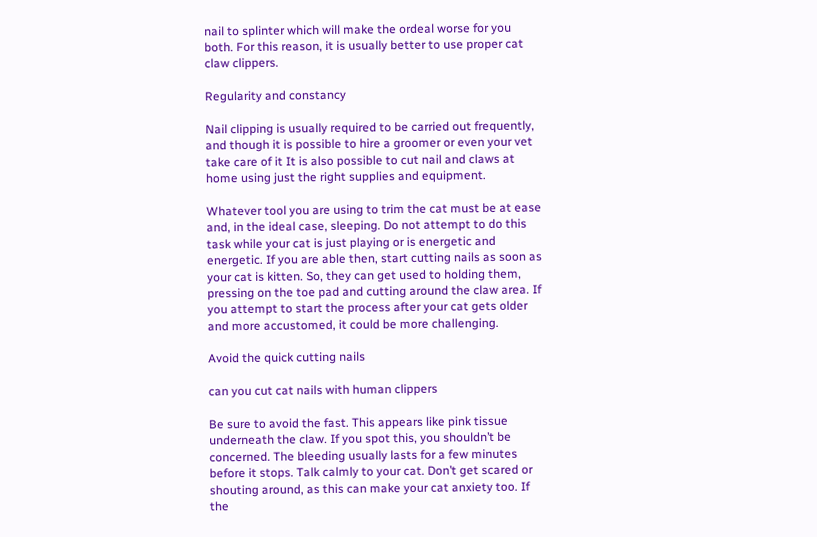nail to splinter which will make the ordeal worse for you both. For this reason, it is usually better to use proper cat claw clippers.

Regularity and constancy

Nail clipping is usually required to be carried out frequently, and though it is possible to hire a groomer or even your vet take care of it It is also possible to cut nail and claws at home using just the right supplies and equipment.

Whatever tool you are using to trim the cat must be at ease and, in the ideal case, sleeping. Do not attempt to do this task while your cat is just playing or is energetic and energetic. If you are able then, start cutting nails as soon as your cat is kitten. So, they can get used to holding them, pressing on the toe pad and cutting around the claw area. If you attempt to start the process after your cat gets older and more accustomed, it could be more challenging.

Avoid the quick cutting nails

can you cut cat nails with human clippers

Be sure to avoid the fast. This appears like pink tissue underneath the claw. If you spot this, you shouldn’t be concerned. The bleeding usually lasts for a few minutes before it stops. Talk calmly to your cat. Don’t get scared or shouting around, as this can make your cat anxiety too. If the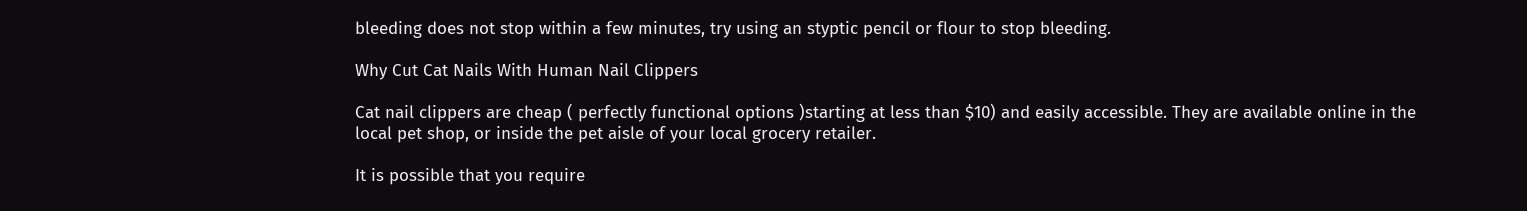bleeding does not stop within a few minutes, try using an styptic pencil or flour to stop bleeding.

Why Cut Cat Nails With Human Nail Clippers

Cat nail clippers are cheap ( perfectly functional options )starting at less than $10) and easily accessible. They are available online in the local pet shop, or inside the pet aisle of your local grocery retailer.

It is possible that you require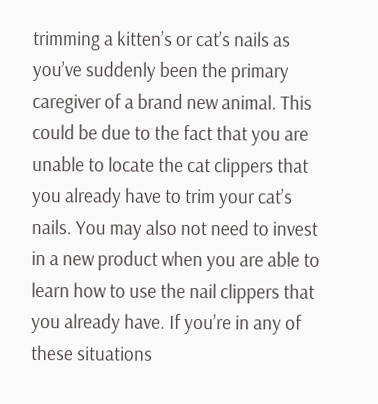trimming a kitten’s or cat’s nails as you’ve suddenly been the primary caregiver of a brand new animal. This could be due to the fact that you are unable to locate the cat clippers that you already have to trim your cat’s nails. You may also not need to invest in a new product when you are able to learn how to use the nail clippers that you already have. If you’re in any of these situations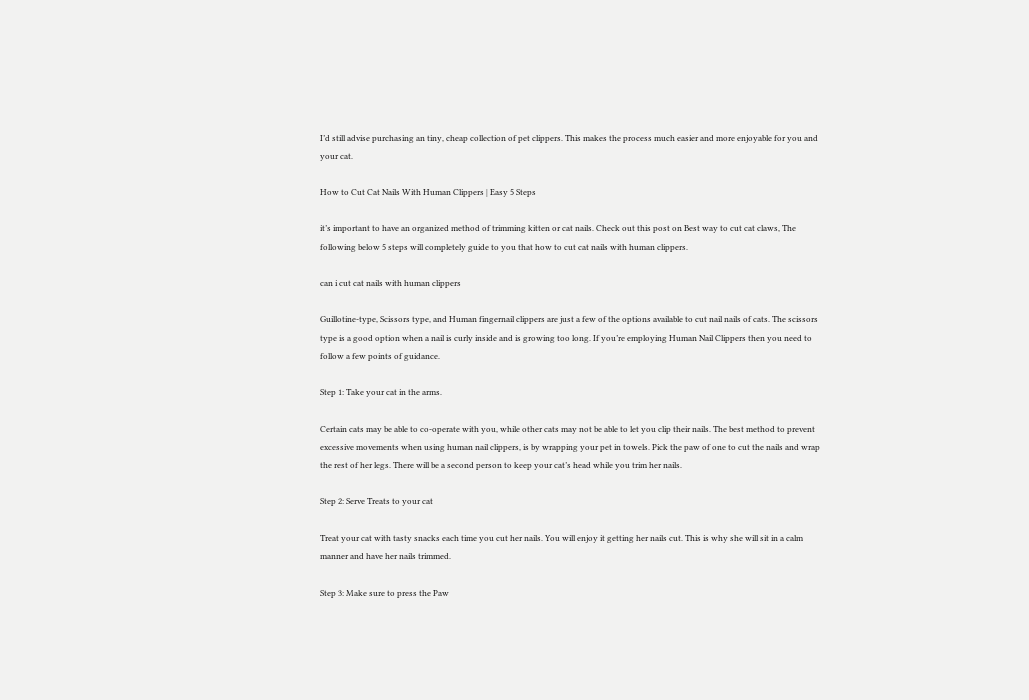I’d still advise purchasing an tiny, cheap collection of pet clippers. This makes the process much easier and more enjoyable for you and your cat.

How to Cut Cat Nails With Human Clippers | Easy 5 Steps

it’s important to have an organized method of trimming kitten or cat nails. Check out this post on Best way to cut cat claws, The following below 5 steps will completely guide to you that how to cut cat nails with human clippers.

can i cut cat nails with human clippers

Guillotine-type, Scissors type, and Human fingernail clippers are just a few of the options available to cut nail nails of cats. The scissors type is a good option when a nail is curly inside and is growing too long. If you’re employing Human Nail Clippers then you need to follow a few points of guidance.

Step 1: Take your cat in the arms.

Certain cats may be able to co-operate with you, while other cats may not be able to let you clip their nails. The best method to prevent excessive movements when using human nail clippers, is by wrapping your pet in towels. Pick the paw of one to cut the nails and wrap the rest of her legs. There will be a second person to keep your cat’s head while you trim her nails.

Step 2: Serve Treats to your cat

Treat your cat with tasty snacks each time you cut her nails. You will enjoy it getting her nails cut. This is why she will sit in a calm manner and have her nails trimmed.

Step 3: Make sure to press the Paw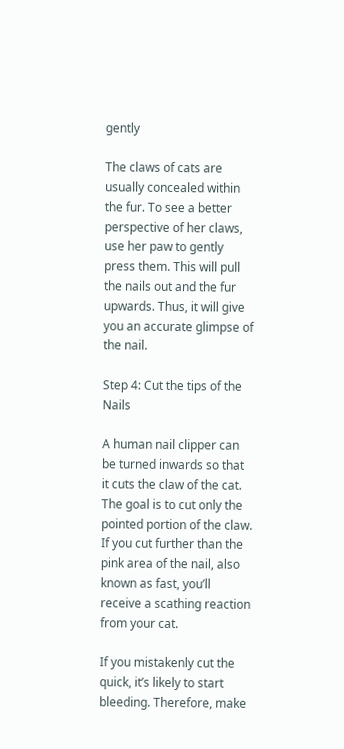gently

The claws of cats are usually concealed within the fur. To see a better perspective of her claws, use her paw to gently press them. This will pull the nails out and the fur upwards. Thus, it will give you an accurate glimpse of the nail.

Step 4: Cut the tips of the Nails

A human nail clipper can be turned inwards so that it cuts the claw of the cat. The goal is to cut only the pointed portion of the claw. If you cut further than the pink area of the nail, also known as fast, you’ll receive a scathing reaction from your cat.

If you mistakenly cut the quick, it’s likely to start bleeding. Therefore, make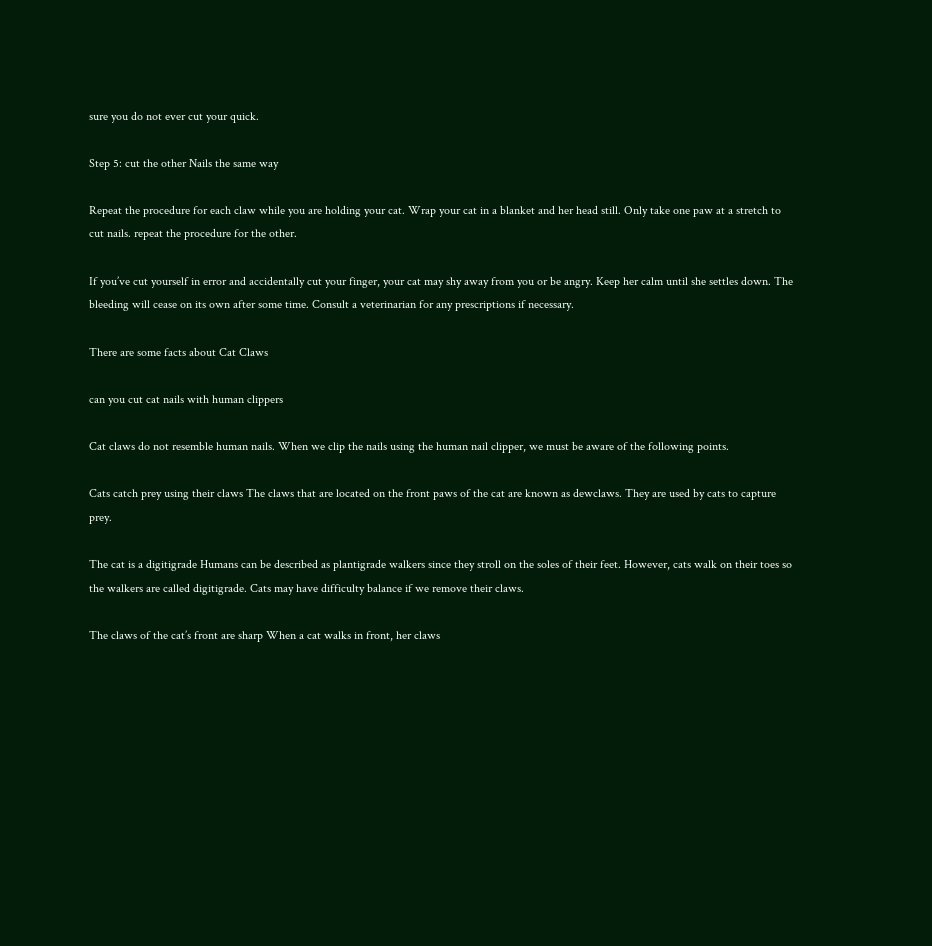sure you do not ever cut your quick.

Step 5: cut the other Nails the same way

Repeat the procedure for each claw while you are holding your cat. Wrap your cat in a blanket and her head still. Only take one paw at a stretch to cut nails. repeat the procedure for the other.

If you’ve cut yourself in error and accidentally cut your finger, your cat may shy away from you or be angry. Keep her calm until she settles down. The bleeding will cease on its own after some time. Consult a veterinarian for any prescriptions if necessary.

There are some facts about Cat Claws

can you cut cat nails with human clippers

Cat claws do not resemble human nails. When we clip the nails using the human nail clipper, we must be aware of the following points.

Cats catch prey using their claws The claws that are located on the front paws of the cat are known as dewclaws. They are used by cats to capture prey.

The cat is a digitigrade Humans can be described as plantigrade walkers since they stroll on the soles of their feet. However, cats walk on their toes so the walkers are called digitigrade. Cats may have difficulty balance if we remove their claws.

The claws of the cat’s front are sharp When a cat walks in front, her claws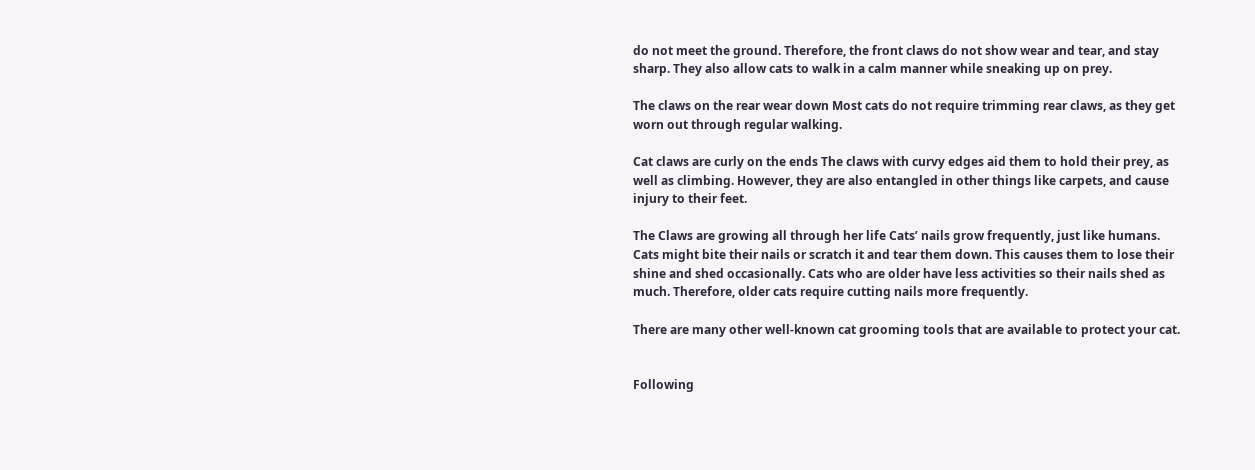do not meet the ground. Therefore, the front claws do not show wear and tear, and stay sharp. They also allow cats to walk in a calm manner while sneaking up on prey.

The claws on the rear wear down Most cats do not require trimming rear claws, as they get worn out through regular walking.

Cat claws are curly on the ends The claws with curvy edges aid them to hold their prey, as well as climbing. However, they are also entangled in other things like carpets, and cause injury to their feet.

The Claws are growing all through her life Cats’ nails grow frequently, just like humans. Cats might bite their nails or scratch it and tear them down. This causes them to lose their shine and shed occasionally. Cats who are older have less activities so their nails shed as much. Therefore, older cats require cutting nails more frequently.

There are many other well-known cat grooming tools that are available to protect your cat.


Following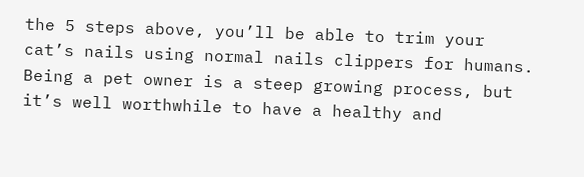the 5 steps above, you’ll be able to trim your cat’s nails using normal nails clippers for humans. Being a pet owner is a steep growing process, but it’s well worthwhile to have a healthy and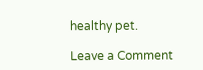healthy pet.

Leave a Comment